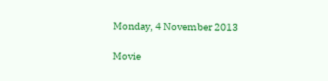Monday, 4 November 2013

Movie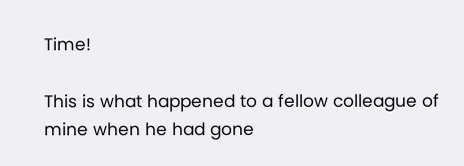Time!

This is what happened to a fellow colleague of mine when he had gone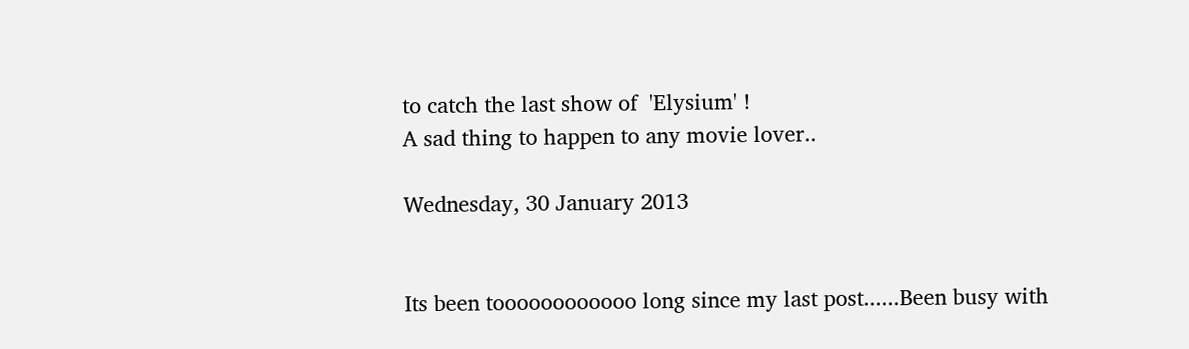to catch the last show of  'Elysium' !
A sad thing to happen to any movie lover..

Wednesday, 30 January 2013


Its been toooooooooooo long since my last post......Been busy with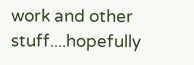work and other stuff....hopefully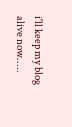i'll keep my blog alive now.....